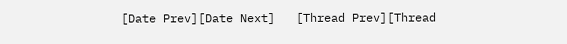[Date Prev][Date Next]   [Thread Prev][Thread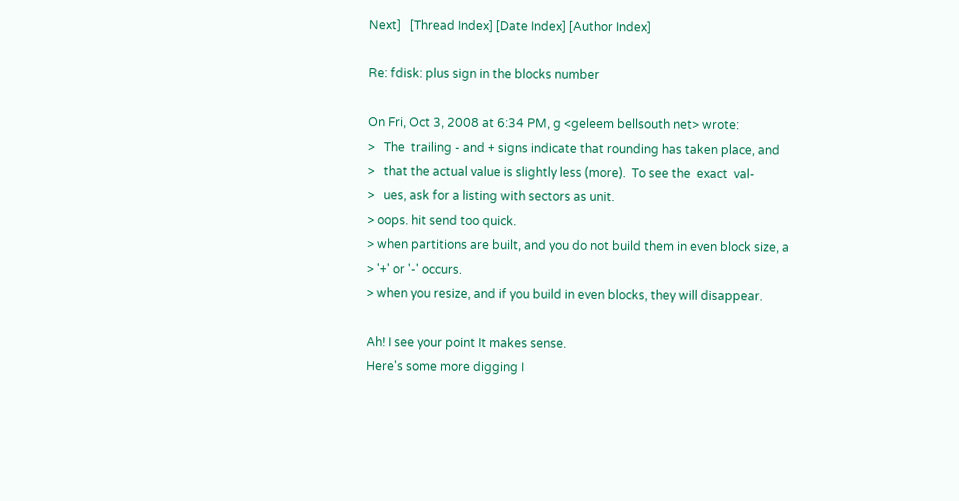Next]   [Thread Index] [Date Index] [Author Index]

Re: fdisk: plus sign in the blocks number

On Fri, Oct 3, 2008 at 6:34 PM, g <geleem bellsouth net> wrote:
>   The  trailing - and + signs indicate that rounding has taken place, and
>   that the actual value is slightly less (more).  To see the  exact  val-
>   ues, ask for a listing with sectors as unit.
> oops. hit send too quick.
> when partitions are built, and you do not build them in even block size, a
> '+' or '-' occurs.
> when you resize, and if you build in even blocks, they will disappear.

Ah! I see your point It makes sense.
Here's some more digging I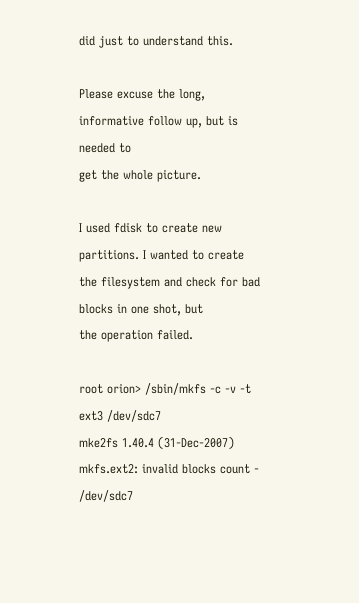did just to understand this.

Please excuse the long, informative follow up, but is needed to
get the whole picture.

I used fdisk to create new partitions. I wanted to create
the filesystem and check for bad blocks in one shot, but
the operation failed.

root orion> /sbin/mkfs -c -v -t ext3 /dev/sdc7
mke2fs 1.40.4 (31-Dec-2007)
mkfs.ext2: invalid blocks count - /dev/sdc7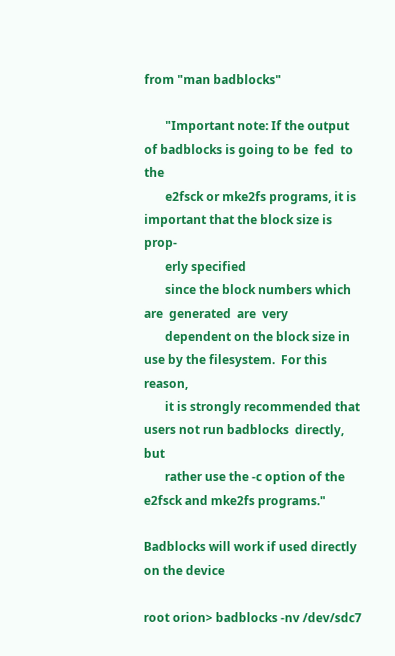from "man badblocks"

       "Important note: If the output of badblocks is going to be  fed  to  the
       e2fsck or mke2fs programs, it is important that the block size is prop-
       erly specified
       since the block numbers which are  generated  are  very
       dependent on the block size in use by the filesystem.  For this reason,
       it is strongly recommended that users not run badblocks  directly,  but
       rather use the -c option of the e2fsck and mke2fs programs."

Badblocks will work if used directly on the device

root orion> badblocks -nv /dev/sdc7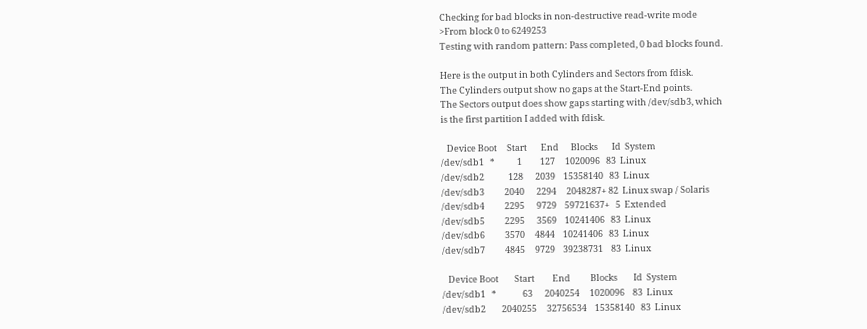Checking for bad blocks in non-destructive read-write mode
>From block 0 to 6249253
Testing with random pattern: Pass completed, 0 bad blocks found.

Here is the output in both Cylinders and Sectors from fdisk.
The Cylinders output show no gaps at the Start-End points.
The Sectors output does show gaps starting with /dev/sdb3, which
is the first partition I added with fdisk.

   Device Boot     Start       End      Blocks       Id  System
/dev/sdb1   *           1         127     1020096   83  Linux
/dev/sdb2            128      2039    15358140   83  Linux
/dev/sdb3          2040      2294     2048287+ 82  Linux swap / Solaris
/dev/sdb4          2295      9729    59721637+   5  Extended
/dev/sdb5          2295      3569    10241406   83  Linux
/dev/sdb6          3570     4844    10241406   83  Linux
/dev/sdb7          4845     9729    39238731    83  Linux

   Device Boot        Start         End          Blocks        Id  System
/dev/sdb1   *             63      2040254     1020096    83  Linux
/dev/sdb2        2040255     32756534    15358140   83  Linux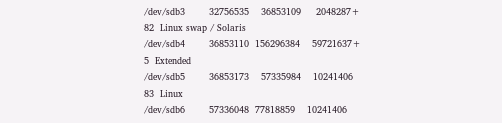/dev/sdb3        32756535    36853109     2048287+ 82  Linux swap / Solaris
/dev/sdb4        36853110  156296384    59721637+  5  Extended
/dev/sdb5        36853173    57335984    10241406  83  Linux
/dev/sdb6        57336048  77818859    10241406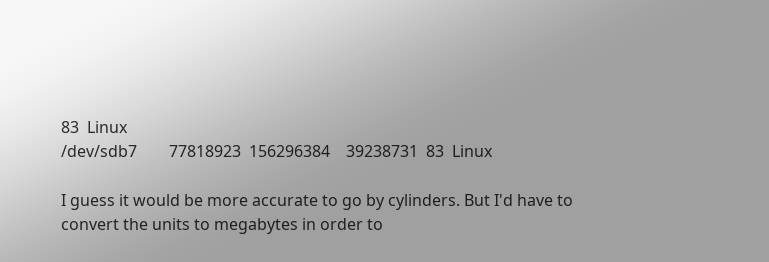83  Linux
/dev/sdb7        77818923  156296384    39238731  83  Linux

I guess it would be more accurate to go by cylinders. But I'd have to
convert the units to megabytes in order to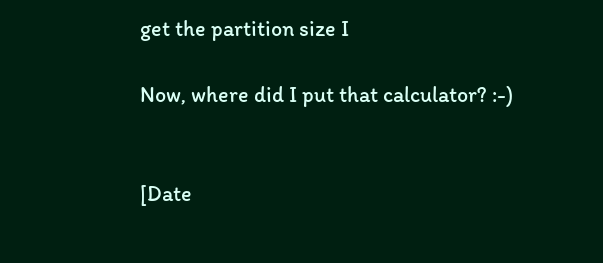get the partition size I

Now, where did I put that calculator? :-)


[Date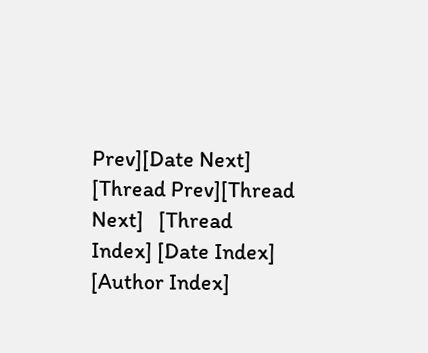Prev][Date Next]   [Thread Prev][Thread Next]   [Thread Index] [Date Index] [Author Index]